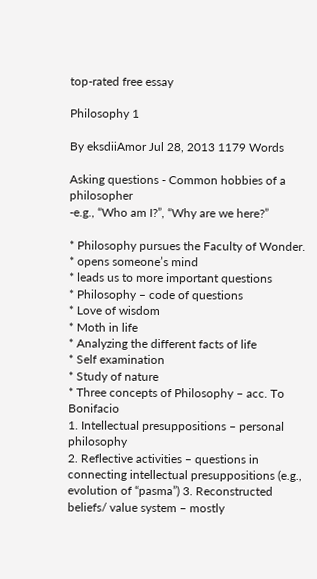top-rated free essay

Philosophy 1

By eksdiiAmor Jul 28, 2013 1179 Words

Asking questions - Common hobbies of a philosopher
-e.g., “Who am I?”, “Why are we here?”

* Philosophy pursues the Faculty of Wonder.
* opens someone’s mind
* leads us to more important questions
* Philosophy – code of questions
* Love of wisdom
* Moth in life
* Analyzing the different facts of life
* Self examination
* Study of nature
* Three concepts of Philosophy – acc. To Bonifacio
1. Intellectual presuppositions – personal philosophy
2. Reflective activities – questions in connecting intellectual presuppositions (e.g., evolution of “pasma”) 3. Reconstructed beliefs/ value system – mostly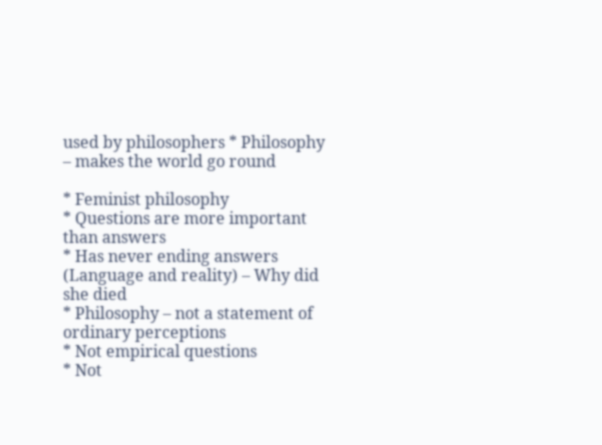used by philosophers * Philosophy – makes the world go round

* Feminist philosophy
* Questions are more important than answers
* Has never ending answers
(Language and reality) – Why did she died
* Philosophy – not a statement of ordinary perceptions
* Not empirical questions
* Not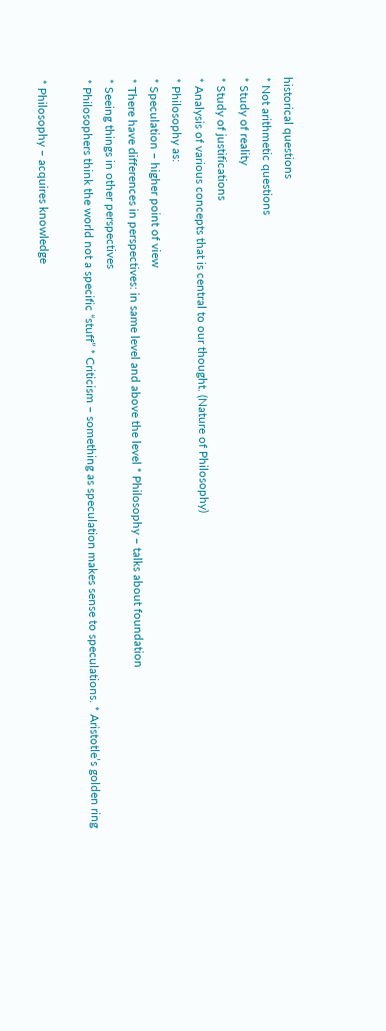historical questions
* Not arithmetic questions
* Study of reality
* Study of justifications
* Analysis of various concepts that is central to our thought. (Nature of Philosophy)
* Philosophy as:
* Speculation – higher point of view
* There have differences in perspectives: in same level and above the level * Philosophy – talks about foundation
* Seeing things in other perspectives
* Philosophers think the world not a specific “stuff” * Criticism – something as speculation makes sense to speculations. * Aristotle’s golden ring

* Philosophy – acquires knowledge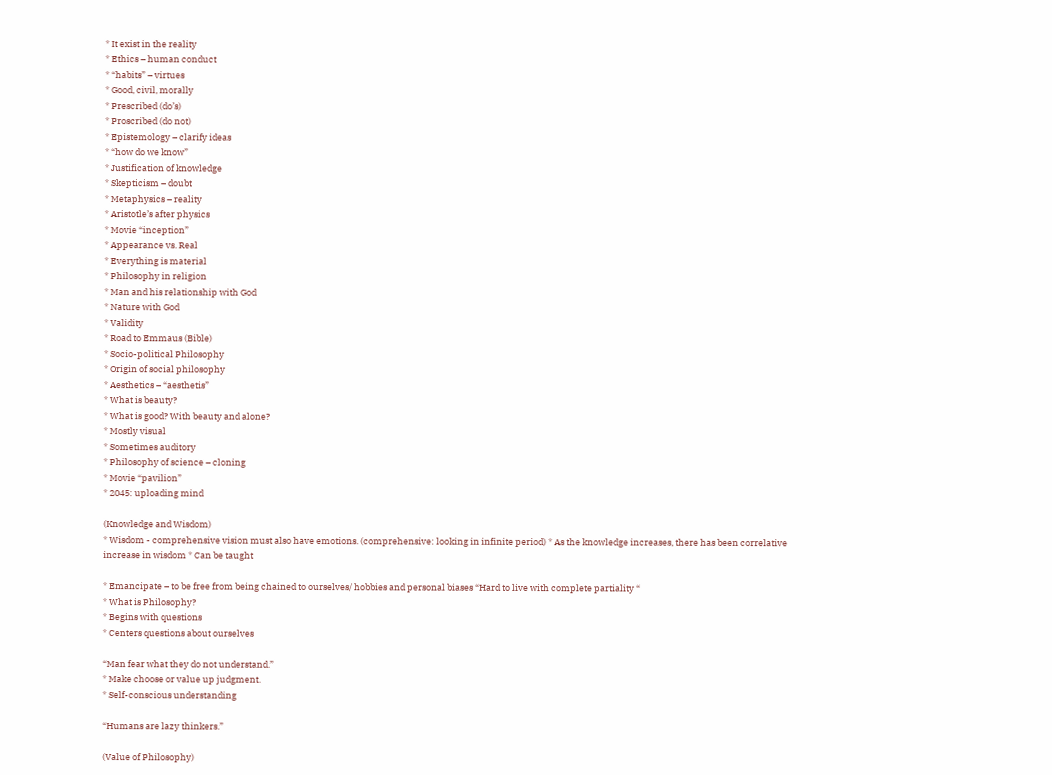* It exist in the reality
* Ethics – human conduct
* “habits” – virtues
* Good, civil, morally
* Prescribed (do’s)
* Proscribed (do not)
* Epistemology – clarify ideas
* “how do we know”
* Justification of knowledge
* Skepticism – doubt
* Metaphysics – reality
* Aristotle’s after physics
* Movie “inception”
* Appearance vs. Real
* Everything is material
* Philosophy in religion
* Man and his relationship with God
* Nature with God
* Validity
* Road to Emmaus (Bible)
* Socio-political Philosophy
* Origin of social philosophy
* Aesthetics – “aesthetis”
* What is beauty?
* What is good? With beauty and alone?
* Mostly visual
* Sometimes auditory
* Philosophy of science – cloning
* Movie “pavilion”
* 2045: uploading mind

(Knowledge and Wisdom)
* Wisdom - comprehensive vision must also have emotions. (comprehensive: looking in infinite period) * As the knowledge increases, there has been correlative increase in wisdom * Can be taught

* Emancipate – to be free from being chained to ourselves/ hobbies and personal biases “Hard to live with complete partiality “
* What is Philosophy?
* Begins with questions
* Centers questions about ourselves

“Man fear what they do not understand.”
* Make choose or value up judgment.
* Self-conscious understanding

“Humans are lazy thinkers.”

(Value of Philosophy)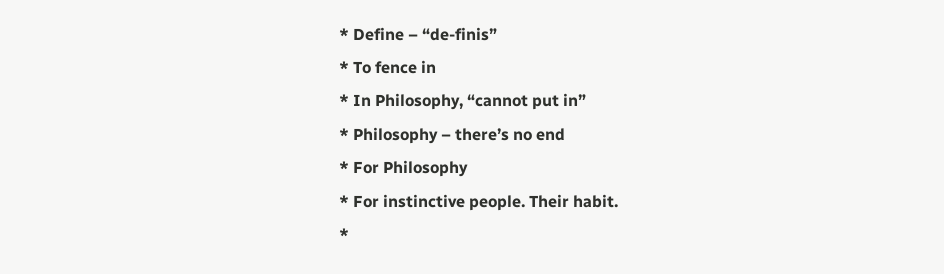* Define – “de-finis”
* To fence in
* In Philosophy, “cannot put in”
* Philosophy – there’s no end
* For Philosophy
* For instinctive people. Their habit.
*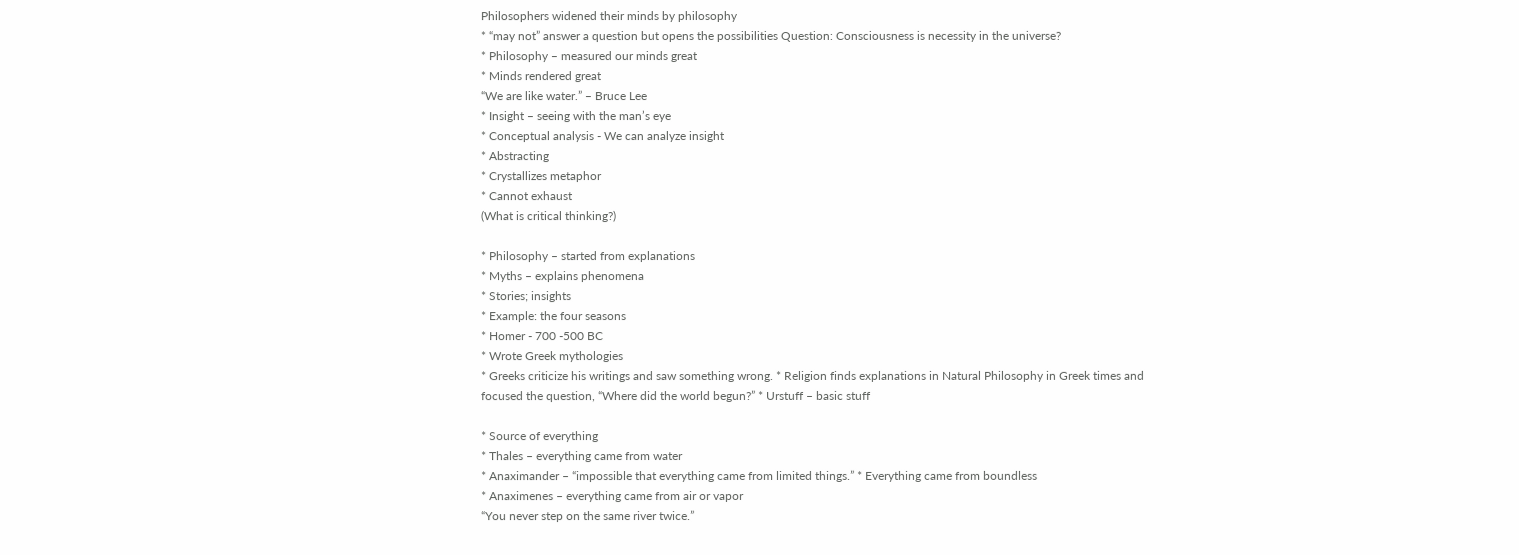Philosophers widened their minds by philosophy
* “may not” answer a question but opens the possibilities Question: Consciousness is necessity in the universe?
* Philosophy – measured our minds great
* Minds rendered great
“We are like water.” – Bruce Lee
* Insight – seeing with the man’s eye
* Conceptual analysis - We can analyze insight
* Abstracting
* Crystallizes metaphor
* Cannot exhaust
(What is critical thinking?)

* Philosophy – started from explanations
* Myths – explains phenomena
* Stories; insights
* Example: the four seasons
* Homer - 700 -500 BC
* Wrote Greek mythologies
* Greeks criticize his writings and saw something wrong. * Religion finds explanations in Natural Philosophy in Greek times and focused the question, “Where did the world begun?” * Urstuff – basic stuff

* Source of everything
* Thales – everything came from water
* Anaximander – “impossible that everything came from limited things.” * Everything came from boundless
* Anaximenes – everything came from air or vapor
“You never step on the same river twice.”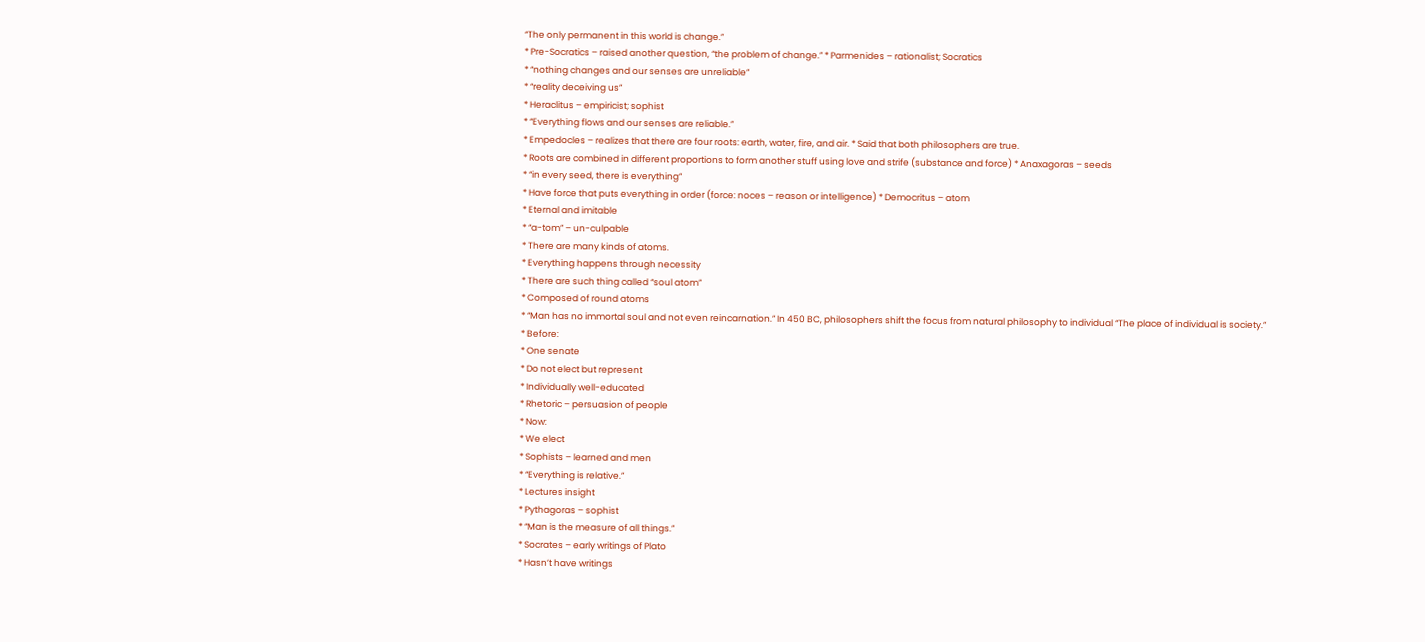“The only permanent in this world is change.”
* Pre-Socratics – raised another question, “the problem of change.” * Parmenides – rationalist; Socratics
* “nothing changes and our senses are unreliable”
* “reality deceiving us”
* Heraclitus – empiricist; sophist
* “Everything flows and our senses are reliable.”
* Empedocles – realizes that there are four roots: earth, water, fire, and air. * Said that both philosophers are true.
* Roots are combined in different proportions to form another stuff using love and strife (substance and force) * Anaxagoras – seeds
* “in every seed, there is everything”
* Have force that puts everything in order (force: noces – reason or intelligence) * Democritus – atom
* Eternal and imitable
* “a-tom” – un-culpable
* There are many kinds of atoms.
* Everything happens through necessity
* There are such thing called “soul atom”
* Composed of round atoms
* “Man has no immortal soul and not even reincarnation.” In 450 BC, philosophers shift the focus from natural philosophy to individual “The place of individual is society.”
* Before:
* One senate
* Do not elect but represent
* Individually well-educated
* Rhetoric – persuasion of people
* Now:
* We elect
* Sophists – learned and men
* “Everything is relative.”
* Lectures insight
* Pythagoras – sophist
* “Man is the measure of all things.”
* Socrates – early writings of Plato
* Hasn’t have writings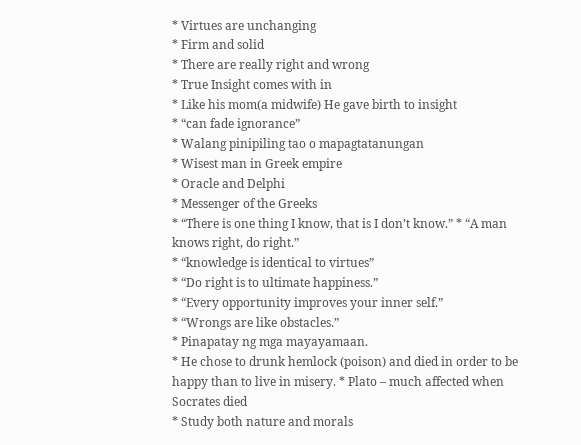* Virtues are unchanging
* Firm and solid
* There are really right and wrong
* True Insight comes with in
* Like his mom(a midwife) He gave birth to insight
* “can fade ignorance”
* Walang pinipiling tao o mapagtatanungan
* Wisest man in Greek empire
* Oracle and Delphi
* Messenger of the Greeks
* “There is one thing I know, that is I don’t know.” * “A man knows right, do right.”
* “knowledge is identical to virtues”
* “Do right is to ultimate happiness.”
* “Every opportunity improves your inner self.”
* “Wrongs are like obstacles.”
* Pinapatay ng mga mayayamaan.
* He chose to drunk hemlock (poison) and died in order to be happy than to live in misery. * Plato – much affected when Socrates died
* Study both nature and morals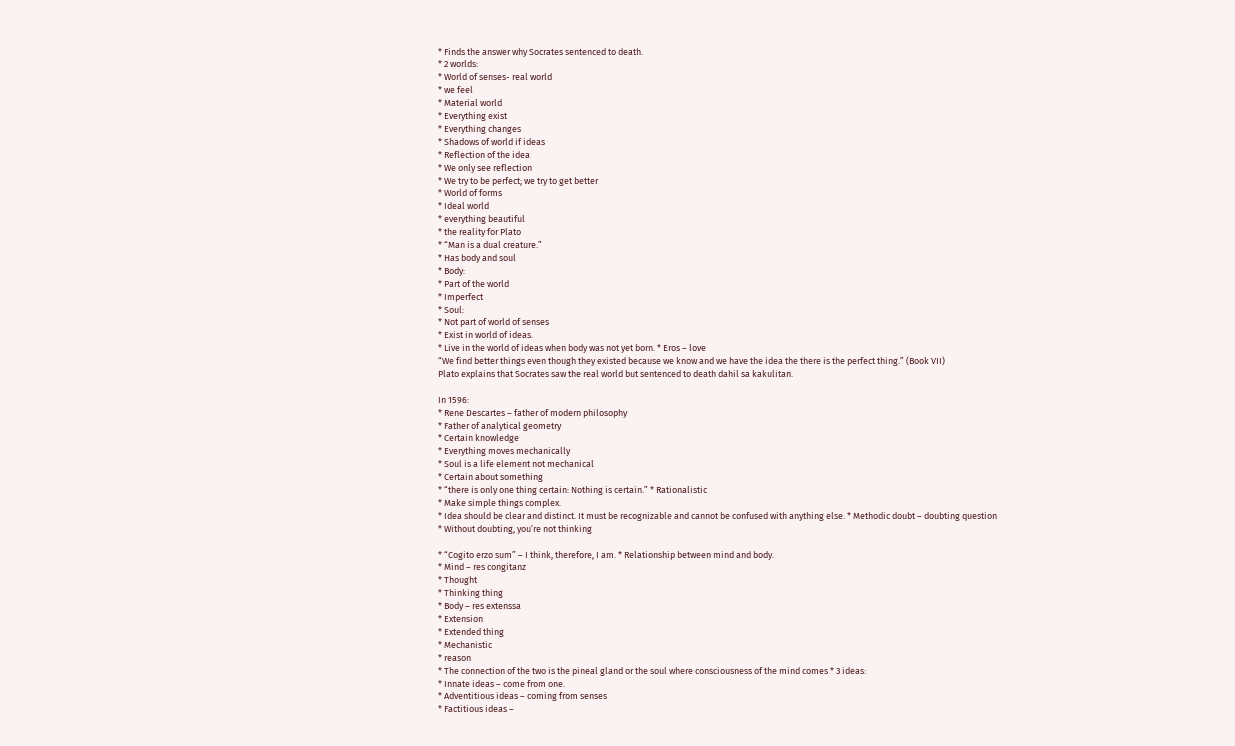* Finds the answer why Socrates sentenced to death.
* 2 worlds:
* World of senses- real world
* we feel
* Material world
* Everything exist
* Everything changes
* Shadows of world if ideas
* Reflection of the idea
* We only see reflection
* We try to be perfect; we try to get better
* World of forms
* Ideal world
* everything beautiful
* the reality for Plato
* “Man is a dual creature.”
* Has body and soul
* Body:
* Part of the world
* Imperfect
* Soul:
* Not part of world of senses
* Exist in world of ideas.
* Live in the world of ideas when body was not yet born. * Eros – love
“We find better things even though they existed because we know and we have the idea the there is the perfect thing.” (Book VII)
Plato explains that Socrates saw the real world but sentenced to death dahil sa kakulitan.

In 1596:
* Rene Descartes – father of modern philosophy
* Father of analytical geometry
* Certain knowledge
* Everything moves mechanically
* Soul is a life element not mechanical
* Certain about something
* “there is only one thing certain: Nothing is certain.” * Rationalistic
* Make simple things complex.
* Idea should be clear and distinct. It must be recognizable and cannot be confused with anything else. * Methodic doubt – doubting question
* Without doubting, you’re not thinking

* “Cogito erzo sum” – I think, therefore, I am. * Relationship between mind and body.
* Mind – res congitanz
* Thought
* Thinking thing
* Body – res extenssa
* Extension
* Extended thing
* Mechanistic
* reason
* The connection of the two is the pineal gland or the soul where consciousness of the mind comes * 3 ideas:
* Innate ideas – come from one.
* Adventitious ideas – coming from senses
* Factitious ideas –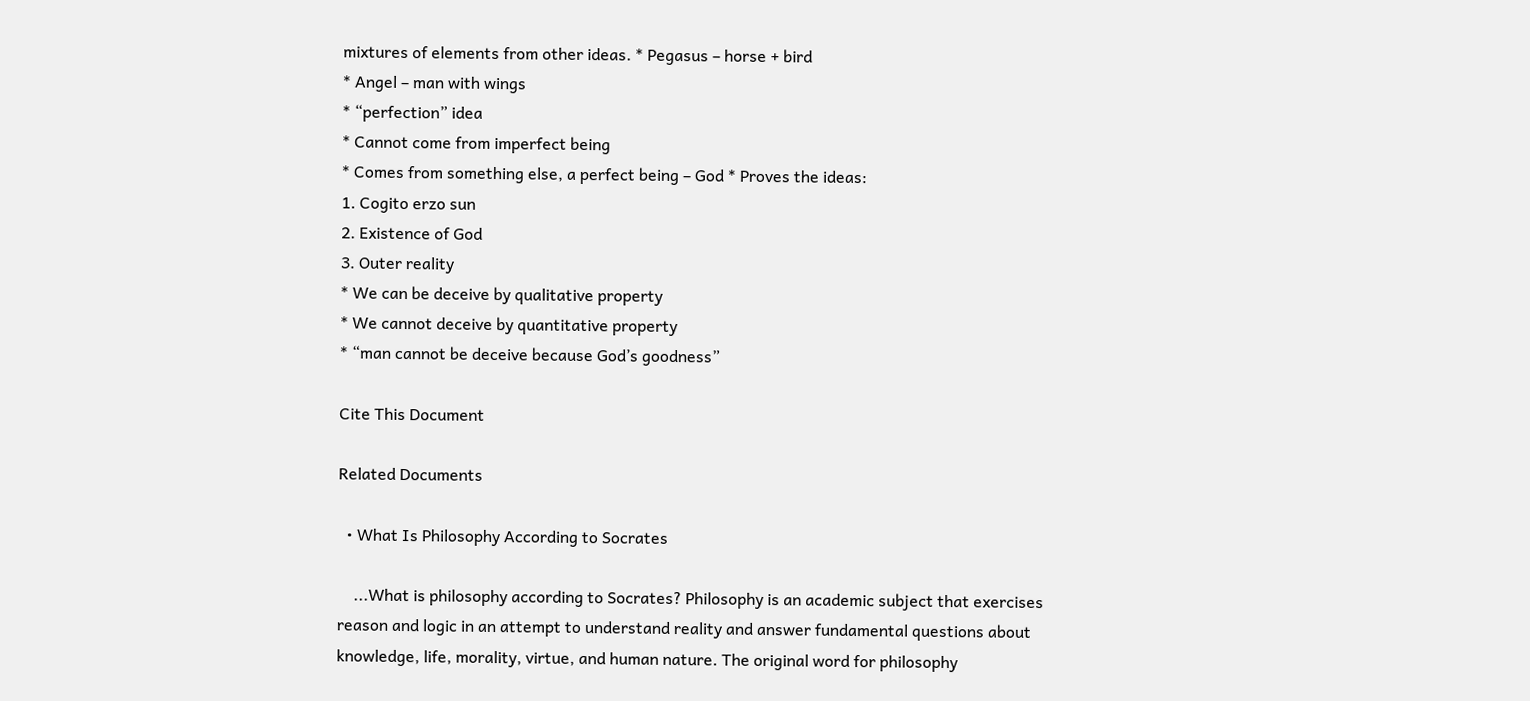mixtures of elements from other ideas. * Pegasus – horse + bird
* Angel – man with wings
* “perfection” idea
* Cannot come from imperfect being
* Comes from something else, a perfect being – God * Proves the ideas:
1. Cogito erzo sun
2. Existence of God
3. Outer reality
* We can be deceive by qualitative property
* We cannot deceive by quantitative property
* “man cannot be deceive because God’s goodness”

Cite This Document

Related Documents

  • What Is Philosophy According to Socrates

    ...What is philosophy according to Socrates? Philosophy is an academic subject that exercises reason and logic in an attempt to understand reality and answer fundamental questions about knowledge, life, morality, virtue, and human nature. The original word for philosophy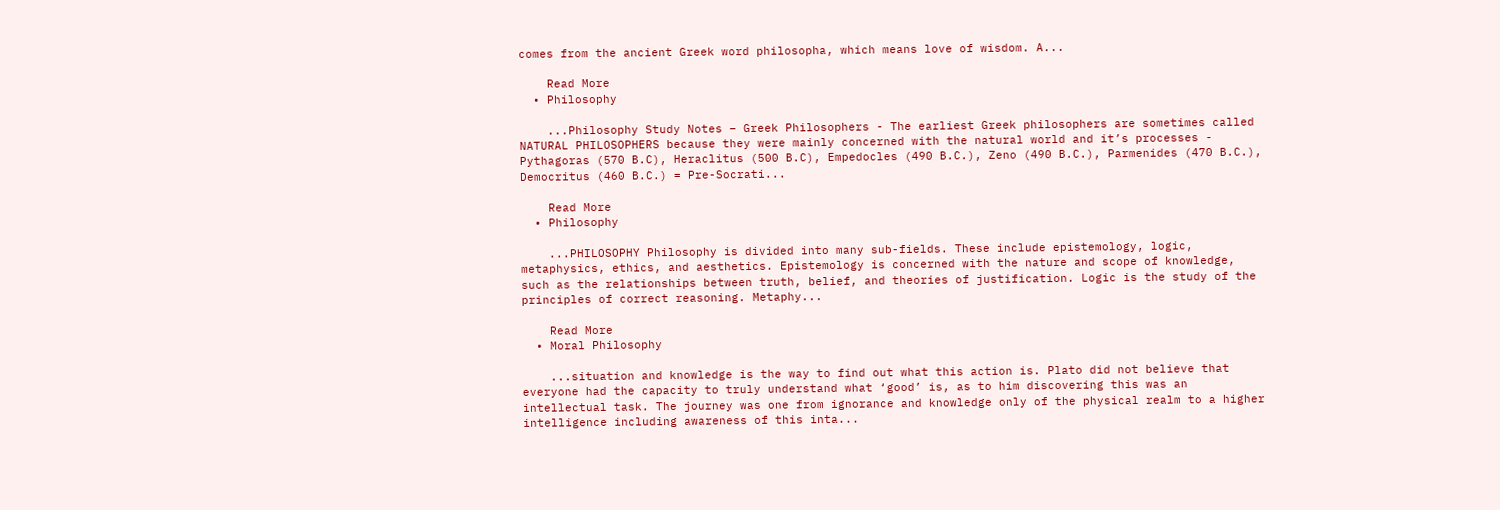comes from the ancient Greek word philosopha, which means love of wisdom. A...

    Read More
  • Philosophy

    ...Philosophy Study Notes – Greek Philosophers - The earliest Greek philosophers are sometimes called NATURAL PHILOSOPHERS because they were mainly concerned with the natural world and it’s processes - Pythagoras (570 B.C), Heraclitus (500 B.C), Empedocles (490 B.C.), Zeno (490 B.C.), Parmenides (470 B.C.), Democritus (460 B.C.) = Pre-Socrati...

    Read More
  • Philosophy

    ...PHILOSOPHY Philosophy is divided into many sub-fields. These include epistemology, logic, metaphysics, ethics, and aesthetics. Epistemology is concerned with the nature and scope of knowledge, such as the relationships between truth, belief, and theories of justification. Logic is the study of the principles of correct reasoning. Metaphy...

    Read More
  • Moral Philosophy

    ...situation and knowledge is the way to find out what this action is. Plato did not believe that everyone had the capacity to truly understand what ‘good’ is, as to him discovering this was an intellectual task. The journey was one from ignorance and knowledge only of the physical realm to a higher intelligence including awareness of this inta...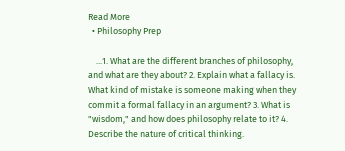Read More
  • Philosophy Prep

    ...1. What are the different branches of philosophy, and what are they about? 2. Explain what a fallacy is. What kind of mistake is someone making when they commit a formal fallacy in an argument? 3. What is "wisdom," and how does philosophy relate to it? 4. Describe the nature of critical thinking.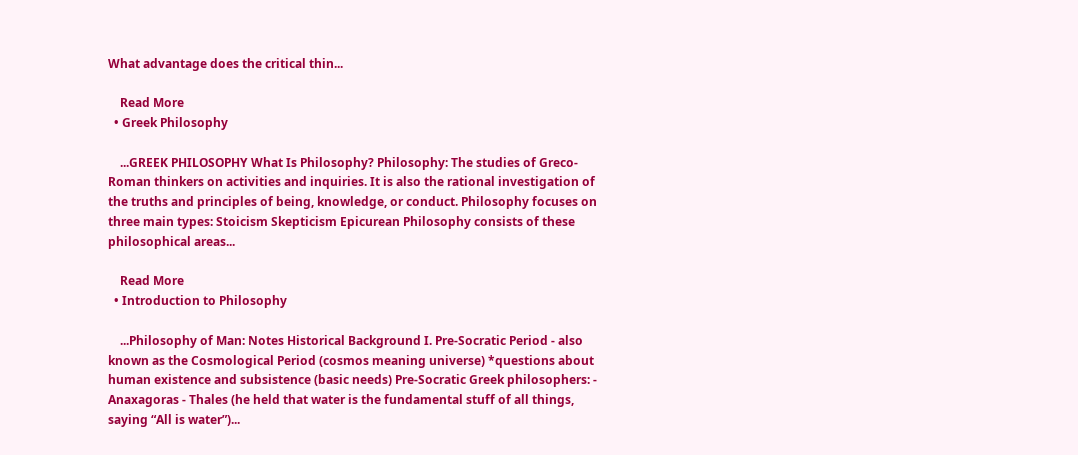What advantage does the critical thin...

    Read More
  • Greek Philosophy

    ...GREEK PHILOSOPHY What Is Philosophy? Philosophy: The studies of Greco-Roman thinkers on activities and inquiries. It is also the rational investigation of the truths and principles of being, knowledge, or conduct. Philosophy focuses on three main types: Stoicism Skepticism Epicurean Philosophy consists of these philosophical areas...

    Read More
  • Introduction to Philosophy

    ...Philosophy of Man: Notes Historical Background I. Pre-Socratic Period - also known as the Cosmological Period (cosmos meaning universe) *questions about human existence and subsistence (basic needs) Pre-Socratic Greek philosophers: - Anaxagoras - Thales (he held that water is the fundamental stuff of all things, saying “All is water”)...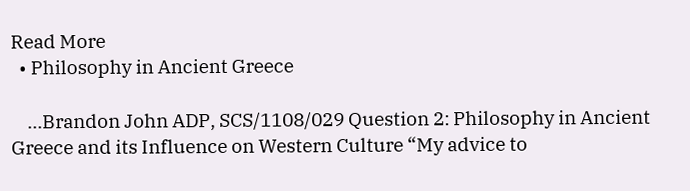Read More
  • Philosophy in Ancient Greece

    ...Brandon John ADP, SCS/1108/029 Question 2: Philosophy in Ancient Greece and its Influence on Western Culture “My advice to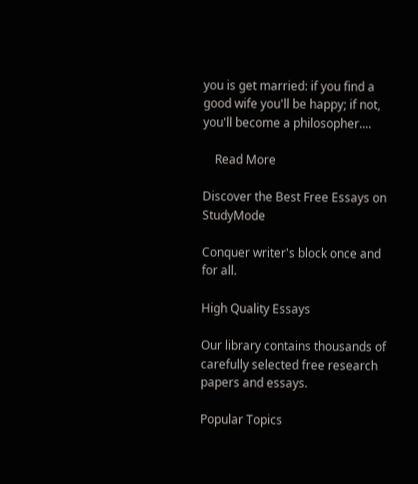you is get married: if you find a good wife you'll be happy; if not, you'll become a philosopher....

    Read More

Discover the Best Free Essays on StudyMode

Conquer writer's block once and for all.

High Quality Essays

Our library contains thousands of carefully selected free research papers and essays.

Popular Topics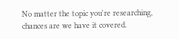No matter the topic you're researching, chances are we have it covered.